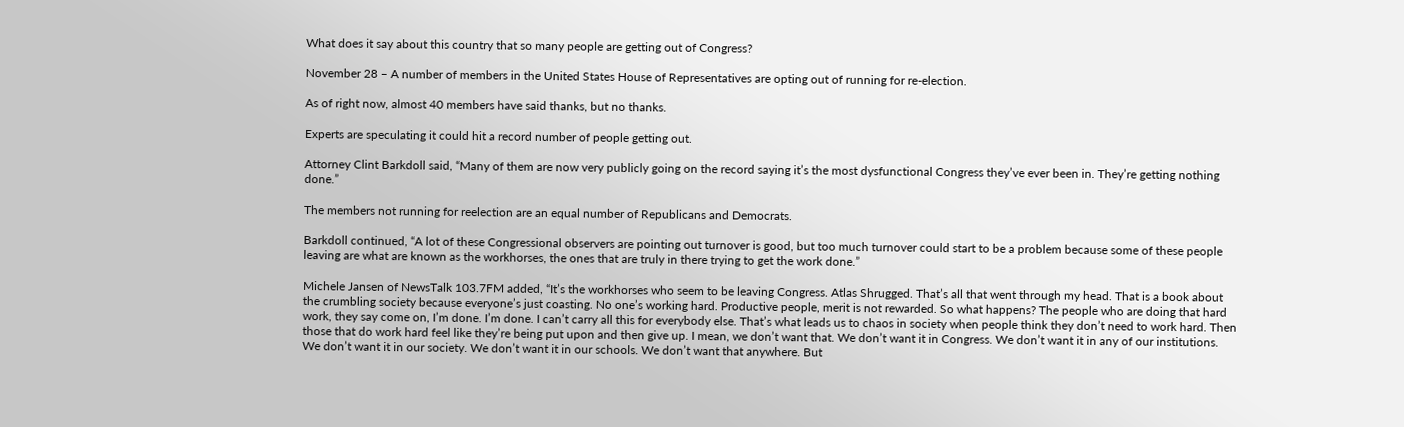What does it say about this country that so many people are getting out of Congress?

November 28 – A number of members in the United States House of Representatives are opting out of running for re-election.

As of right now, almost 40 members have said thanks, but no thanks.

Experts are speculating it could hit a record number of people getting out.

Attorney Clint Barkdoll said, “Many of them are now very publicly going on the record saying it’s the most dysfunctional Congress they’ve ever been in. They’re getting nothing done.”

The members not running for reelection are an equal number of Republicans and Democrats.

Barkdoll continued, “A lot of these Congressional observers are pointing out turnover is good, but too much turnover could start to be a problem because some of these people leaving are what are known as the workhorses, the ones that are truly in there trying to get the work done.”

Michele Jansen of NewsTalk 103.7FM added, “It’s the workhorses who seem to be leaving Congress. Atlas Shrugged. That’s all that went through my head. That is a book about the crumbling society because everyone’s just coasting. No one’s working hard. Productive people, merit is not rewarded. So what happens? The people who are doing that hard work, they say come on, I’m done. I’m done. I can’t carry all this for everybody else. That’s what leads us to chaos in society when people think they don’t need to work hard. Then those that do work hard feel like they’re being put upon and then give up. I mean, we don’t want that. We don’t want it in Congress. We don’t want it in any of our institutions. We don’t want it in our society. We don’t want it in our schools. We don’t want that anywhere. But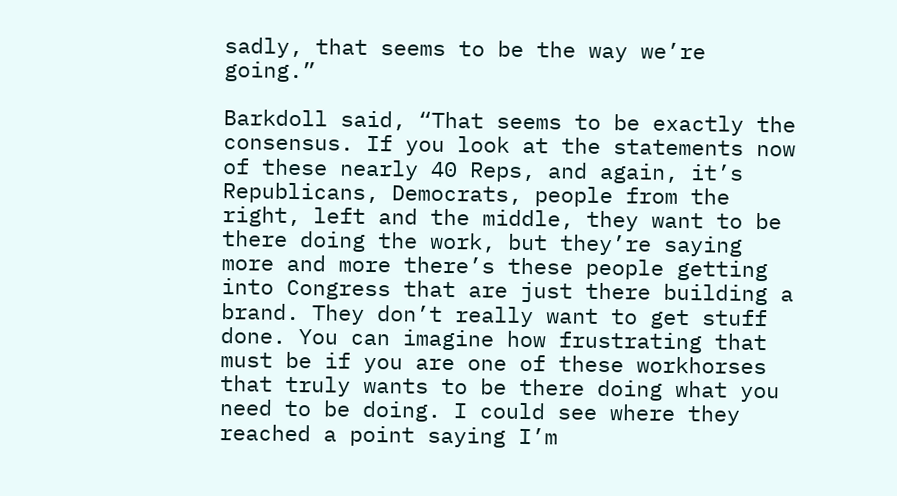sadly, that seems to be the way we’re going.”

Barkdoll said, “That seems to be exactly the consensus. If you look at the statements now of these nearly 40 Reps, and again, it’s Republicans, Democrats, people from the right, left and the middle, they want to be there doing the work, but they’re saying more and more there’s these people getting into Congress that are just there building a brand. They don’t really want to get stuff done. You can imagine how frustrating that must be if you are one of these workhorses that truly wants to be there doing what you need to be doing. I could see where they reached a point saying I’m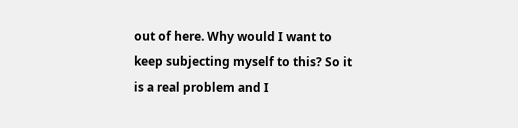out of here. Why would I want to keep subjecting myself to this? So it is a real problem and I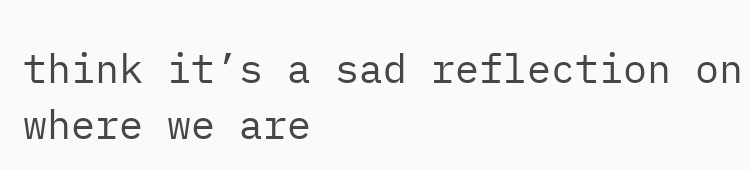think it’s a sad reflection on where we are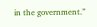in the government.”